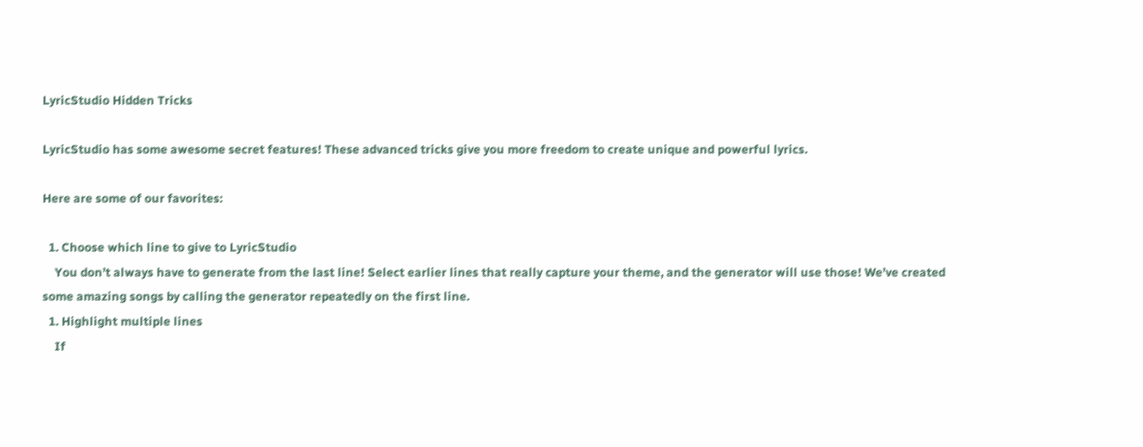LyricStudio Hidden Tricks

LyricStudio has some awesome secret features! These advanced tricks give you more freedom to create unique and powerful lyrics.

Here are some of our favorites:

  1. Choose which line to give to LyricStudio
    You don’t always have to generate from the last line! Select earlier lines that really capture your theme, and the generator will use those! We’ve created some amazing songs by calling the generator repeatedly on the first line.
  1. Highlight multiple lines
    If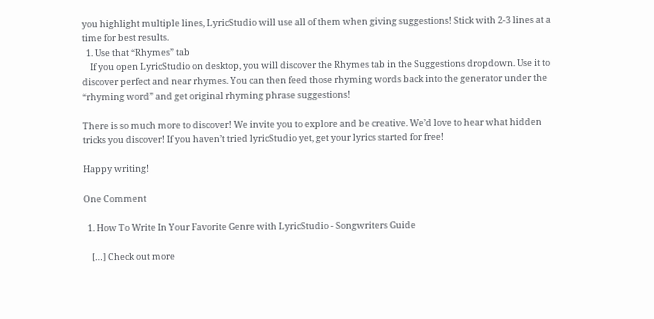you highlight multiple lines, LyricStudio will use all of them when giving suggestions! Stick with 2-3 lines at a time for best results.
  1. Use that “Rhymes” tab
    If you open LyricStudio on desktop, you will discover the Rhymes tab in the Suggestions dropdown. Use it to discover perfect and near rhymes. You can then feed those rhyming words back into the generator under the “rhyming word” and get original rhyming phrase suggestions!

There is so much more to discover! We invite you to explore and be creative. We’d love to hear what hidden tricks you discover! If you haven’t tried lyricStudio yet, get your lyrics started for free!

Happy writing!

One Comment

  1. How To Write In Your Favorite Genre with LyricStudio - Songwriters Guide

    […] Check out more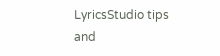LyricsStudio tips and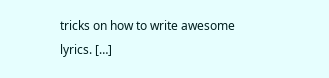tricks on how to write awesome lyrics. […]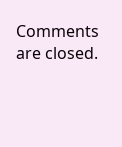Comments are closed.